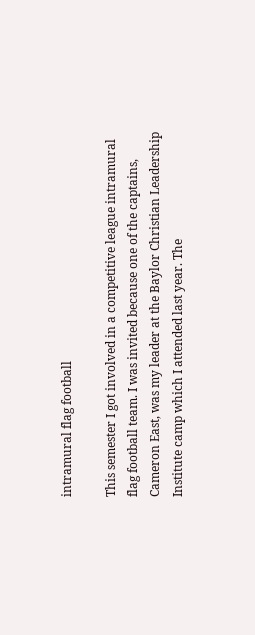intramural flag football

This semester I got involved in a competitive league intramural flag football team. I was invited because one of the captains, Cameron East, was my leader at the Baylor Christian Leadership Institute camp which I attended last year. The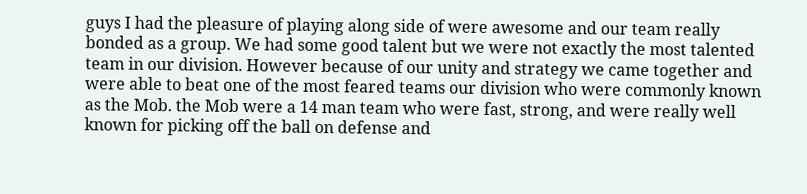guys I had the pleasure of playing along side of were awesome and our team really bonded as a group. We had some good talent but we were not exactly the most talented team in our division. However because of our unity and strategy we came together and were able to beat one of the most feared teams our division who were commonly known as the Mob. the Mob were a 14 man team who were fast, strong, and were really well known for picking off the ball on defense and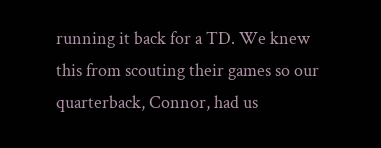running it back for a TD. We knew this from scouting their games so our quarterback, Connor, had us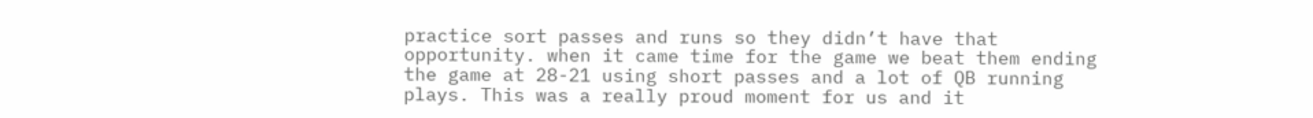practice sort passes and runs so they didn’t have that opportunity. when it came time for the game we beat them ending the game at 28-21 using short passes and a lot of QB running plays. This was a really proud moment for us and it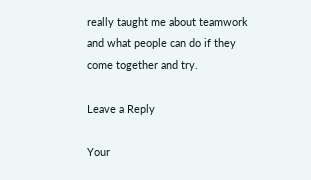really taught me about teamwork and what people can do if they come together and try.

Leave a Reply

Your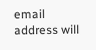email address will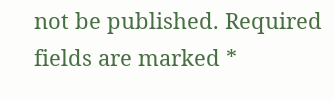not be published. Required fields are marked *